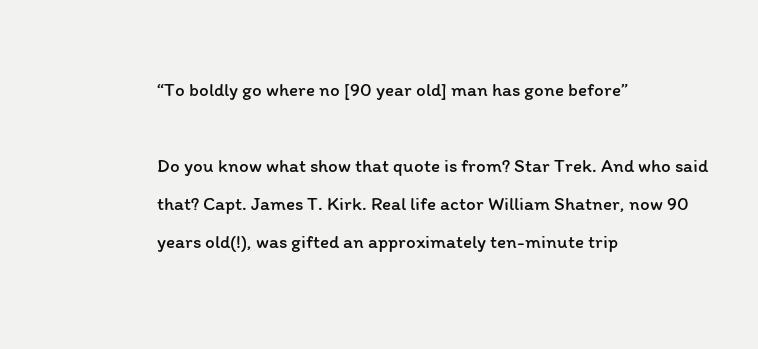“To boldly go where no [90 year old] man has gone before”

Do you know what show that quote is from? Star Trek. And who said that? Capt. James T. Kirk. Real life actor William Shatner, now 90 years old(!), was gifted an approximately ten-minute trip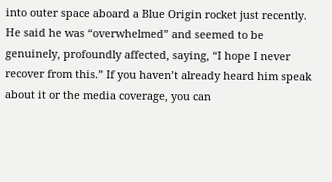into outer space aboard a Blue Origin rocket just recently. He said he was “overwhelmed” and seemed to be genuinely, profoundly affected, saying, “I hope I never recover from this.” If you haven’t already heard him speak about it or the media coverage, you can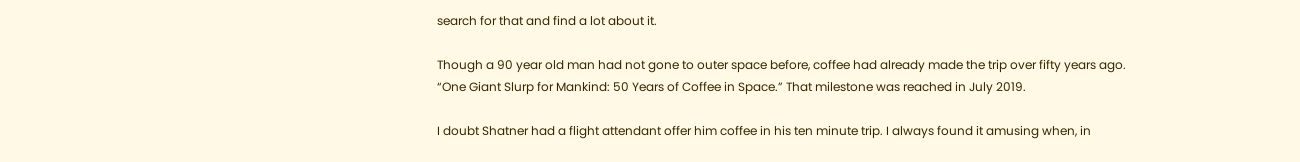search for that and find a lot about it.

Though a 90 year old man had not gone to outer space before, coffee had already made the trip over fifty years ago. “One Giant Slurp for Mankind: 50 Years of Coffee in Space.” That milestone was reached in July 2019.

I doubt Shatner had a flight attendant offer him coffee in his ten minute trip. I always found it amusing when, in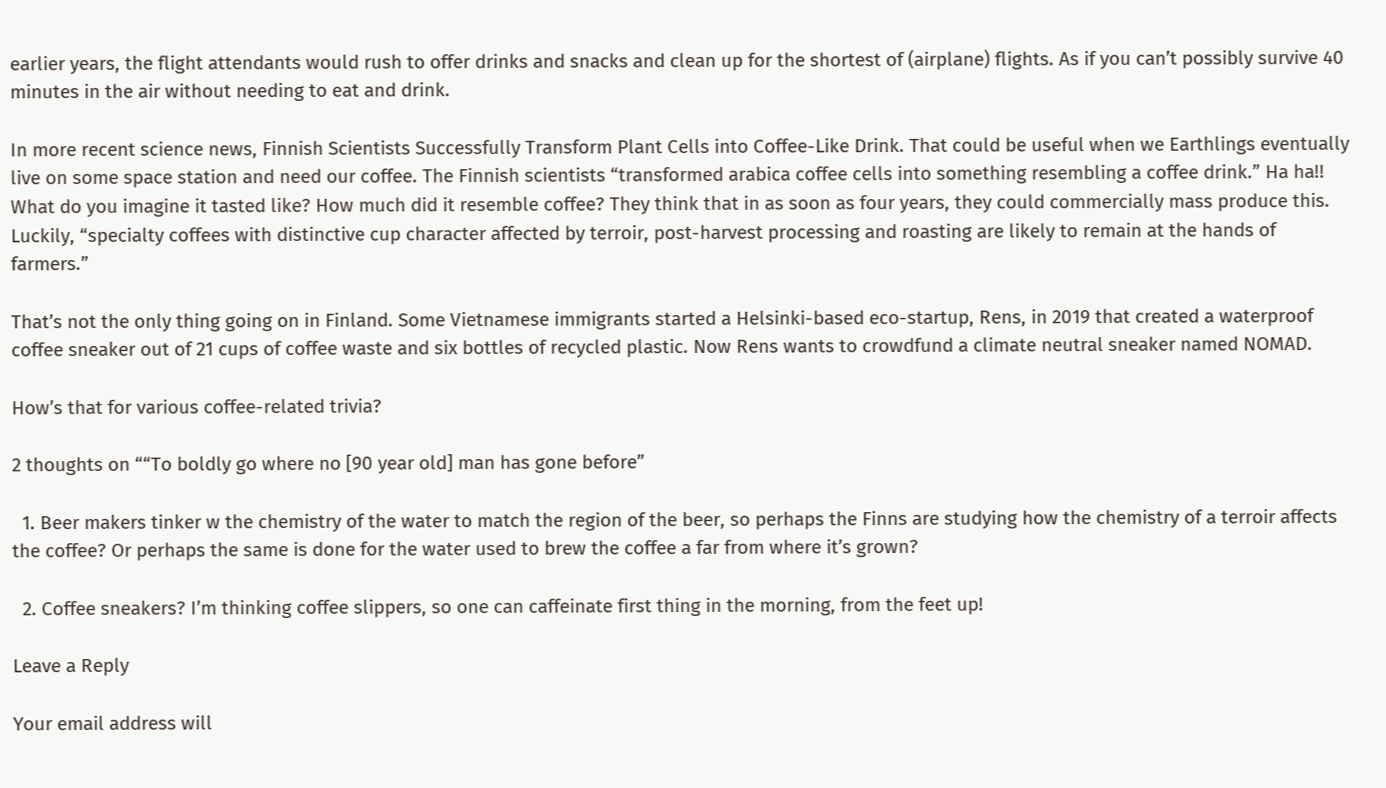earlier years, the flight attendants would rush to offer drinks and snacks and clean up for the shortest of (airplane) flights. As if you can’t possibly survive 40 minutes in the air without needing to eat and drink.

In more recent science news, Finnish Scientists Successfully Transform Plant Cells into Coffee-Like Drink. That could be useful when we Earthlings eventually live on some space station and need our coffee. The Finnish scientists “transformed arabica coffee cells into something resembling a coffee drink.” Ha ha!! What do you imagine it tasted like? How much did it resemble coffee? They think that in as soon as four years, they could commercially mass produce this. Luckily, “specialty coffees with distinctive cup character affected by terroir, post-harvest processing and roasting are likely to remain at the hands of farmers.”

That’s not the only thing going on in Finland. Some Vietnamese immigrants started a Helsinki-based eco-startup, Rens, in 2019 that created a waterproof coffee sneaker out of 21 cups of coffee waste and six bottles of recycled plastic. Now Rens wants to crowdfund a climate neutral sneaker named NOMAD.

How’s that for various coffee-related trivia?

2 thoughts on ““To boldly go where no [90 year old] man has gone before”

  1. Beer makers tinker w the chemistry of the water to match the region of the beer, so perhaps the Finns are studying how the chemistry of a terroir affects the coffee? Or perhaps the same is done for the water used to brew the coffee a far from where it’s grown?

  2. Coffee sneakers? I’m thinking coffee slippers, so one can caffeinate first thing in the morning, from the feet up!

Leave a Reply

Your email address will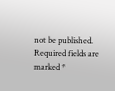not be published. Required fields are marked *